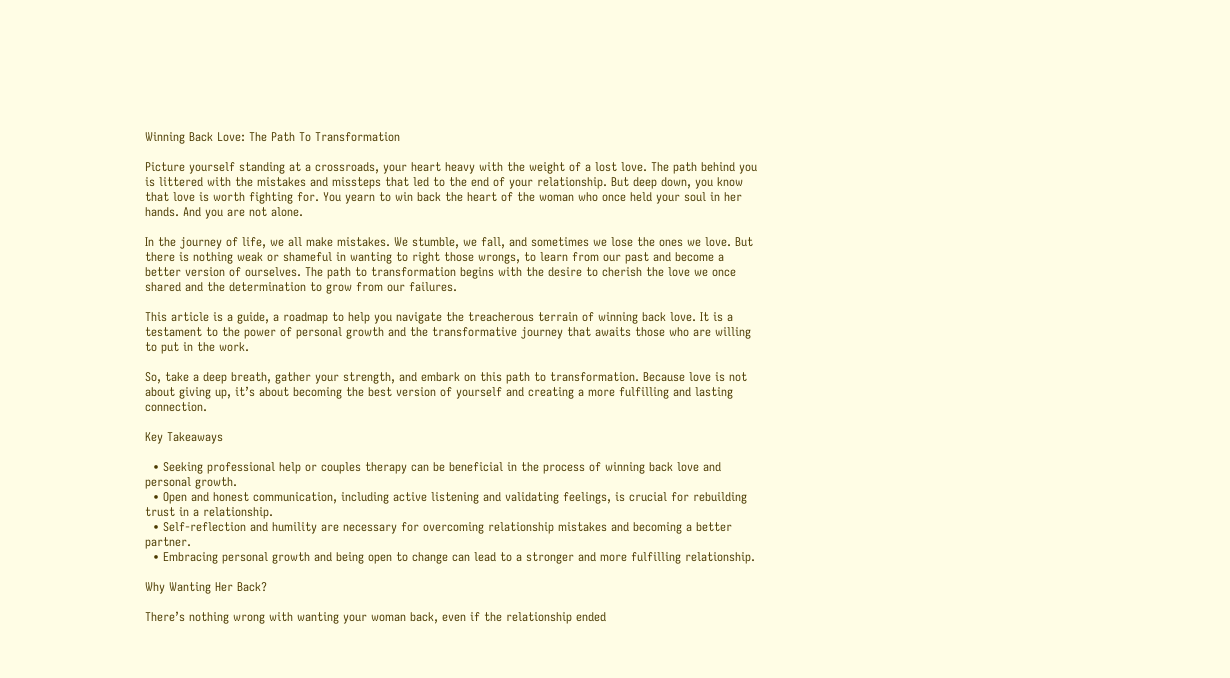Winning Back Love: The Path To Transformation

Picture yourself standing at a crossroads, your heart heavy with the weight of a lost love. The path behind you is littered with the mistakes and missteps that led to the end of your relationship. But deep down, you know that love is worth fighting for. You yearn to win back the heart of the woman who once held your soul in her hands. And you are not alone.

In the journey of life, we all make mistakes. We stumble, we fall, and sometimes we lose the ones we love. But there is nothing weak or shameful in wanting to right those wrongs, to learn from our past and become a better version of ourselves. The path to transformation begins with the desire to cherish the love we once shared and the determination to grow from our failures.

This article is a guide, a roadmap to help you navigate the treacherous terrain of winning back love. It is a testament to the power of personal growth and the transformative journey that awaits those who are willing to put in the work.

So, take a deep breath, gather your strength, and embark on this path to transformation. Because love is not about giving up, it’s about becoming the best version of yourself and creating a more fulfilling and lasting connection.

Key Takeaways

  • Seeking professional help or couples therapy can be beneficial in the process of winning back love and personal growth.
  • Open and honest communication, including active listening and validating feelings, is crucial for rebuilding trust in a relationship.
  • Self-reflection and humility are necessary for overcoming relationship mistakes and becoming a better partner.
  • Embracing personal growth and being open to change can lead to a stronger and more fulfilling relationship.

Why Wanting Her Back?

There’s nothing wrong with wanting your woman back, even if the relationship ended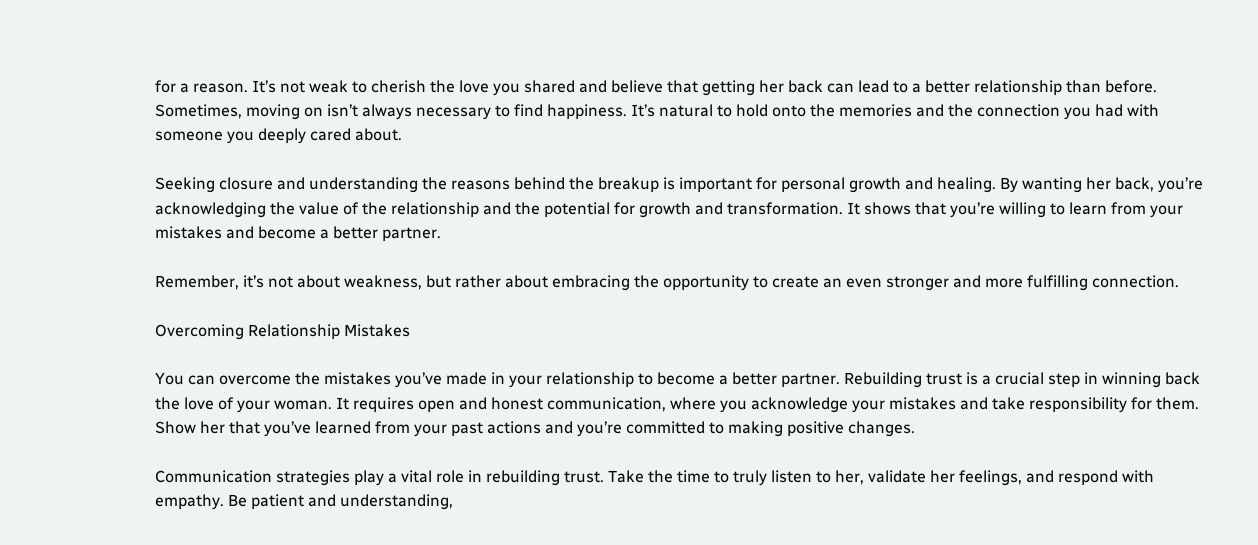for a reason. It’s not weak to cherish the love you shared and believe that getting her back can lead to a better relationship than before. Sometimes, moving on isn’t always necessary to find happiness. It’s natural to hold onto the memories and the connection you had with someone you deeply cared about.

Seeking closure and understanding the reasons behind the breakup is important for personal growth and healing. By wanting her back, you’re acknowledging the value of the relationship and the potential for growth and transformation. It shows that you’re willing to learn from your mistakes and become a better partner.

Remember, it’s not about weakness, but rather about embracing the opportunity to create an even stronger and more fulfilling connection.

Overcoming Relationship Mistakes

You can overcome the mistakes you’ve made in your relationship to become a better partner. Rebuilding trust is a crucial step in winning back the love of your woman. It requires open and honest communication, where you acknowledge your mistakes and take responsibility for them. Show her that you’ve learned from your past actions and you’re committed to making positive changes.

Communication strategies play a vital role in rebuilding trust. Take the time to truly listen to her, validate her feelings, and respond with empathy. Be patient and understanding,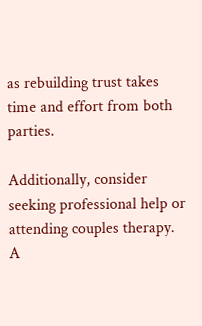as rebuilding trust takes time and effort from both parties.

Additionally, consider seeking professional help or attending couples therapy. A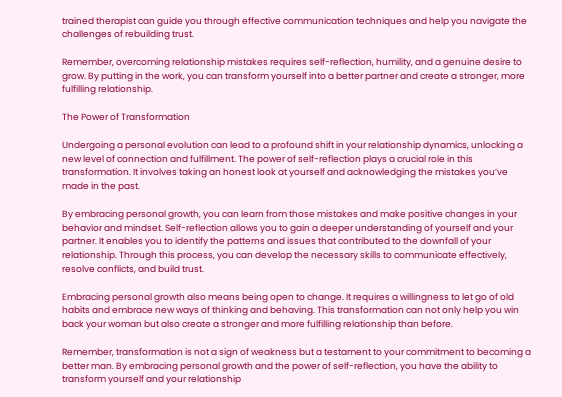trained therapist can guide you through effective communication techniques and help you navigate the challenges of rebuilding trust.

Remember, overcoming relationship mistakes requires self-reflection, humility, and a genuine desire to grow. By putting in the work, you can transform yourself into a better partner and create a stronger, more fulfilling relationship.

The Power of Transformation

Undergoing a personal evolution can lead to a profound shift in your relationship dynamics, unlocking a new level of connection and fulfillment. The power of self-reflection plays a crucial role in this transformation. It involves taking an honest look at yourself and acknowledging the mistakes you’ve made in the past.

By embracing personal growth, you can learn from those mistakes and make positive changes in your behavior and mindset. Self-reflection allows you to gain a deeper understanding of yourself and your partner. It enables you to identify the patterns and issues that contributed to the downfall of your relationship. Through this process, you can develop the necessary skills to communicate effectively, resolve conflicts, and build trust.

Embracing personal growth also means being open to change. It requires a willingness to let go of old habits and embrace new ways of thinking and behaving. This transformation can not only help you win back your woman but also create a stronger and more fulfilling relationship than before.

Remember, transformation is not a sign of weakness but a testament to your commitment to becoming a better man. By embracing personal growth and the power of self-reflection, you have the ability to transform yourself and your relationship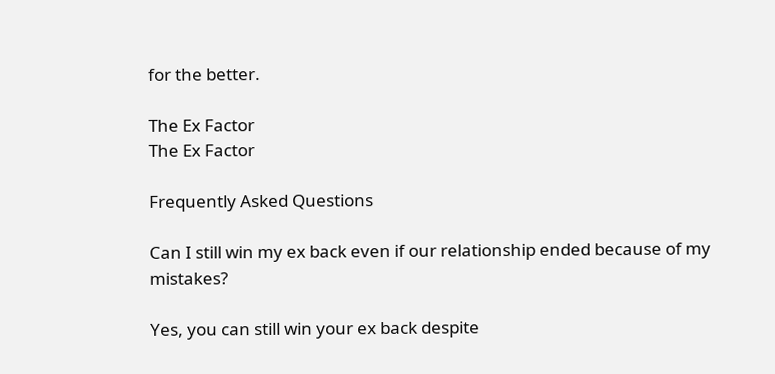for the better.

The Ex Factor
The Ex Factor

Frequently Asked Questions

Can I still win my ex back even if our relationship ended because of my mistakes?

Yes, you can still win your ex back despite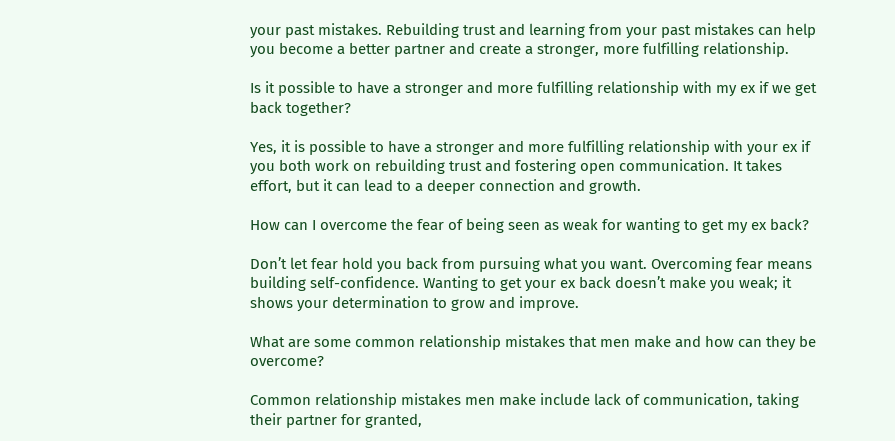your past mistakes. Rebuilding trust and learning from your past mistakes can help you become a better partner and create a stronger, more fulfilling relationship.

Is it possible to have a stronger and more fulfilling relationship with my ex if we get back together?

Yes, it is possible to have a stronger and more fulfilling relationship with your ex if you both work on rebuilding trust and fostering open communication. It takes effort, but it can lead to a deeper connection and growth.

How can I overcome the fear of being seen as weak for wanting to get my ex back?

Don’t let fear hold you back from pursuing what you want. Overcoming fear means building self-confidence. Wanting to get your ex back doesn’t make you weak; it shows your determination to grow and improve.

What are some common relationship mistakes that men make and how can they be overcome?

Common relationship mistakes men make include lack of communication, taking their partner for granted,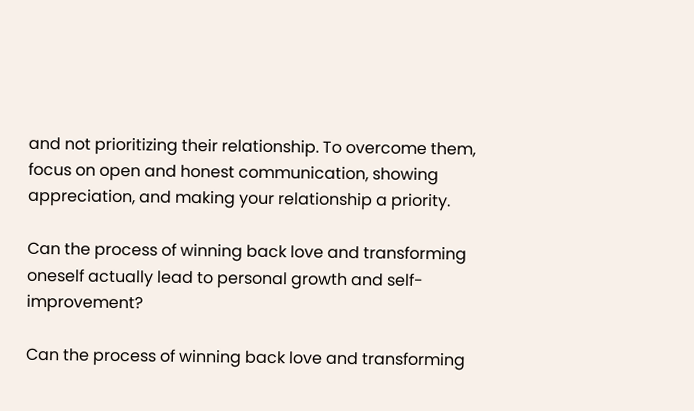and not prioritizing their relationship. To overcome them, focus on open and honest communication, showing appreciation, and making your relationship a priority.

Can the process of winning back love and transforming oneself actually lead to personal growth and self-improvement?

Can the process of winning back love and transforming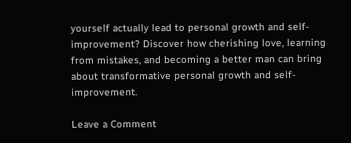yourself actually lead to personal growth and self-improvement? Discover how cherishing love, learning from mistakes, and becoming a better man can bring about transformative personal growth and self-improvement.

Leave a Comment